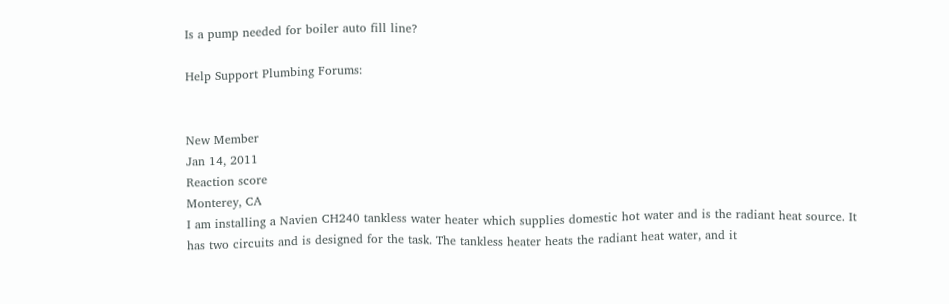Is a pump needed for boiler auto fill line?

Help Support Plumbing Forums:


New Member
Jan 14, 2011
Reaction score
Monterey, CA
I am installing a Navien CH240 tankless water heater which supplies domestic hot water and is the radiant heat source. It has two circuits and is designed for the task. The tankless heater heats the radiant heat water, and it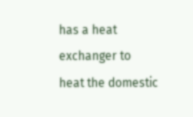has a heat exchanger to heat the domestic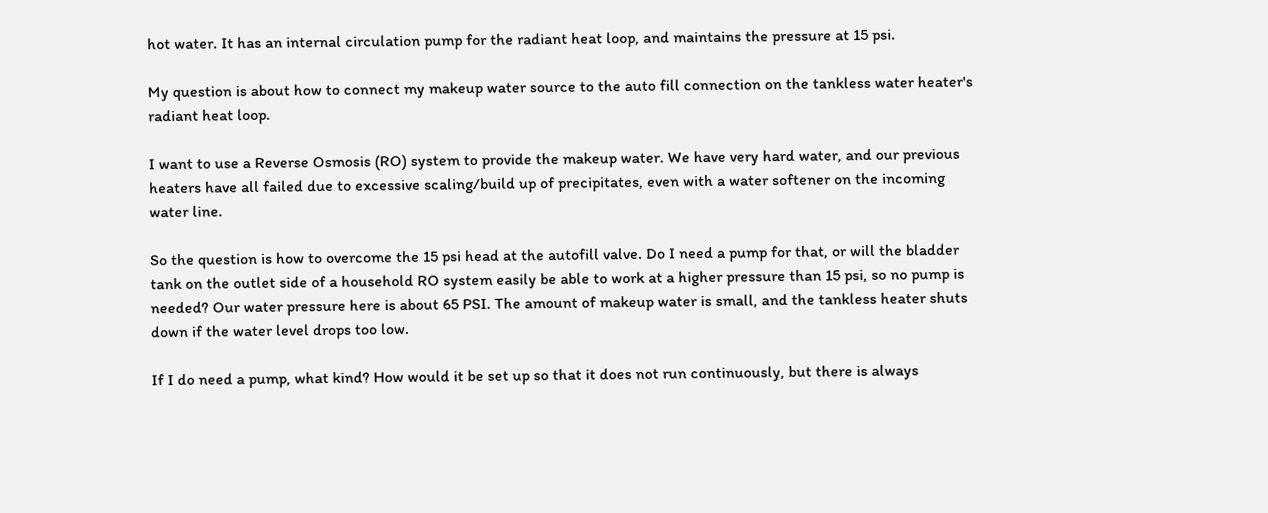hot water. It has an internal circulation pump for the radiant heat loop, and maintains the pressure at 15 psi.

My question is about how to connect my makeup water source to the auto fill connection on the tankless water heater's radiant heat loop.

I want to use a Reverse Osmosis (RO) system to provide the makeup water. We have very hard water, and our previous heaters have all failed due to excessive scaling/build up of precipitates, even with a water softener on the incoming water line.

So the question is how to overcome the 15 psi head at the autofill valve. Do I need a pump for that, or will the bladder tank on the outlet side of a household RO system easily be able to work at a higher pressure than 15 psi, so no pump is needed? Our water pressure here is about 65 PSI. The amount of makeup water is small, and the tankless heater shuts down if the water level drops too low.

If I do need a pump, what kind? How would it be set up so that it does not run continuously, but there is always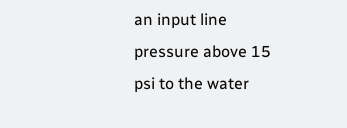an input line pressure above 15 psi to the water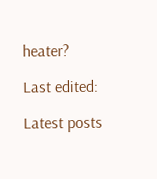heater?

Last edited:

Latest posts